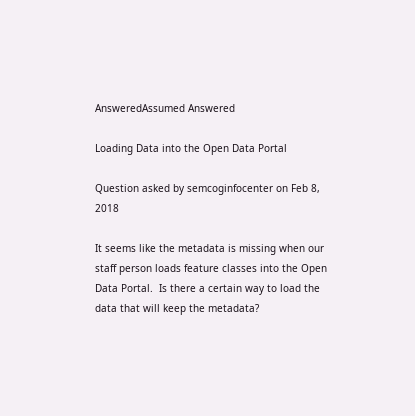AnsweredAssumed Answered

Loading Data into the Open Data Portal

Question asked by semcoginfocenter on Feb 8, 2018

It seems like the metadata is missing when our staff person loads feature classes into the Open Data Portal.  Is there a certain way to load the data that will keep the metadata?